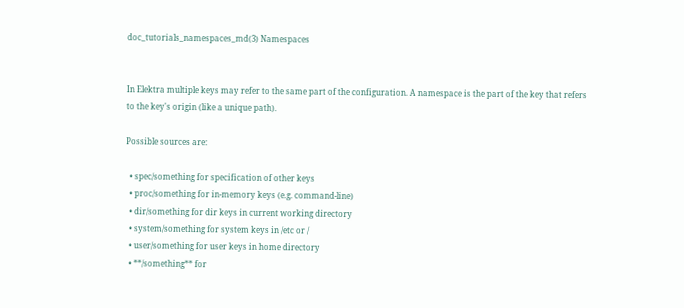doc_tutorials_namespaces_md(3) Namespaces


In Elektra multiple keys may refer to the same part of the configuration. A namespace is the part of the key that refers to the key's origin (like a unique path).

Possible sources are:

  • spec/something for specification of other keys
  • proc/something for in-memory keys (e.g. command-line)
  • dir/something for dir keys in current working directory
  • system/something for system keys in /etc or /
  • user/something for user keys in home directory
  • **/something** for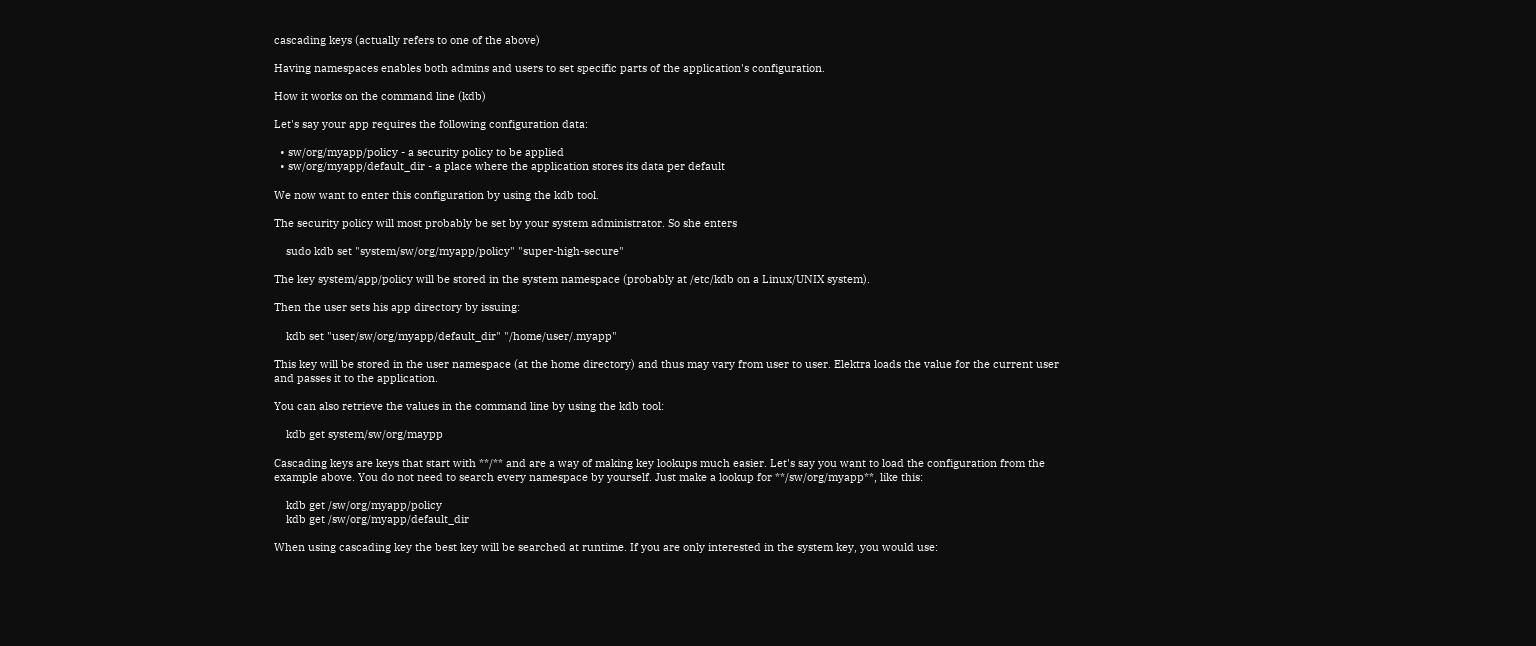cascading keys (actually refers to one of the above)

Having namespaces enables both admins and users to set specific parts of the application's configuration.

How it works on the command line (kdb)

Let's say your app requires the following configuration data:

  • sw/org/myapp/policy - a security policy to be applied
  • sw/org/myapp/default_dir - a place where the application stores its data per default

We now want to enter this configuration by using the kdb tool.

The security policy will most probably be set by your system administrator. So she enters

    sudo kdb set "system/sw/org/myapp/policy" "super-high-secure"

The key system/app/policy will be stored in the system namespace (probably at /etc/kdb on a Linux/UNIX system).

Then the user sets his app directory by issuing:

    kdb set "user/sw/org/myapp/default_dir" "/home/user/.myapp"

This key will be stored in the user namespace (at the home directory) and thus may vary from user to user. Elektra loads the value for the current user and passes it to the application.

You can also retrieve the values in the command line by using the kdb tool:

    kdb get system/sw/org/maypp

Cascading keys are keys that start with **/** and are a way of making key lookups much easier. Let's say you want to load the configuration from the example above. You do not need to search every namespace by yourself. Just make a lookup for **/sw/org/myapp**, like this:

    kdb get /sw/org/myapp/policy
    kdb get /sw/org/myapp/default_dir

When using cascading key the best key will be searched at runtime. If you are only interested in the system key, you would use: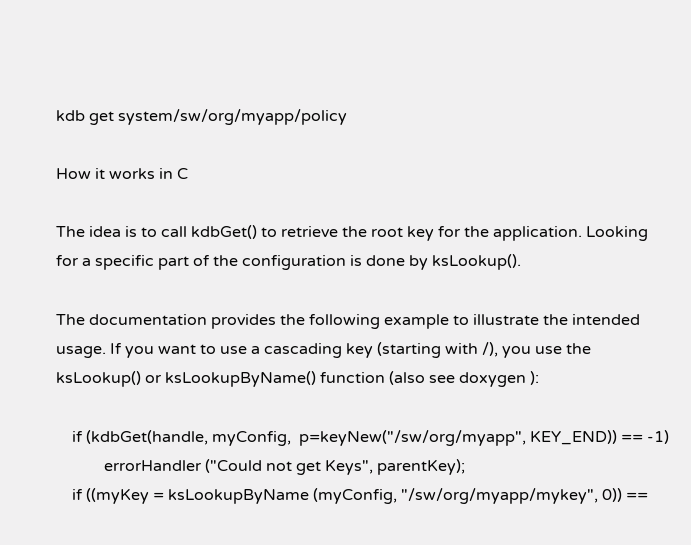kdb get system/sw/org/myapp/policy

How it works in C

The idea is to call kdbGet() to retrieve the root key for the application. Looking for a specific part of the configuration is done by ksLookup().

The documentation provides the following example to illustrate the intended usage. If you want to use a cascading key (starting with /), you use the ksLookup() or ksLookupByName() function (also see doxygen ):

    if (kdbGet(handle, myConfig,  p=keyNew("/sw/org/myapp", KEY_END)) == -1)
            errorHandler ("Could not get Keys", parentKey);
    if ((myKey = ksLookupByName (myConfig, "/sw/org/myapp/mykey", 0)) ==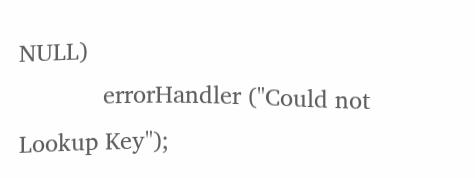NULL)
            errorHandler ("Could not Lookup Key");